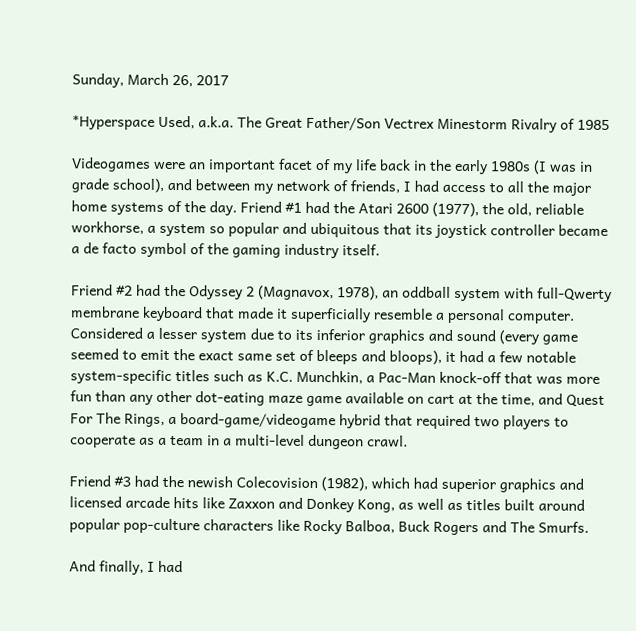Sunday, March 26, 2017

*Hyperspace Used, a.k.a. The Great Father/Son Vectrex Minestorm Rivalry of 1985

Videogames were an important facet of my life back in the early 1980s (I was in grade school), and between my network of friends, I had access to all the major home systems of the day. Friend #1 had the Atari 2600 (1977), the old, reliable workhorse, a system so popular and ubiquitous that its joystick controller became a de facto symbol of the gaming industry itself.

Friend #2 had the Odyssey 2 (Magnavox, 1978), an oddball system with full-Qwerty membrane keyboard that made it superficially resemble a personal computer. Considered a lesser system due to its inferior graphics and sound (every game seemed to emit the exact same set of bleeps and bloops), it had a few notable system-specific titles such as K.C. Munchkin, a Pac-Man knock-off that was more fun than any other dot-eating maze game available on cart at the time, and Quest For The Rings, a board-game/videogame hybrid that required two players to cooperate as a team in a multi-level dungeon crawl.

Friend #3 had the newish Colecovision (1982), which had superior graphics and licensed arcade hits like Zaxxon and Donkey Kong, as well as titles built around popular pop-culture characters like Rocky Balboa, Buck Rogers and The Smurfs.

And finally, I had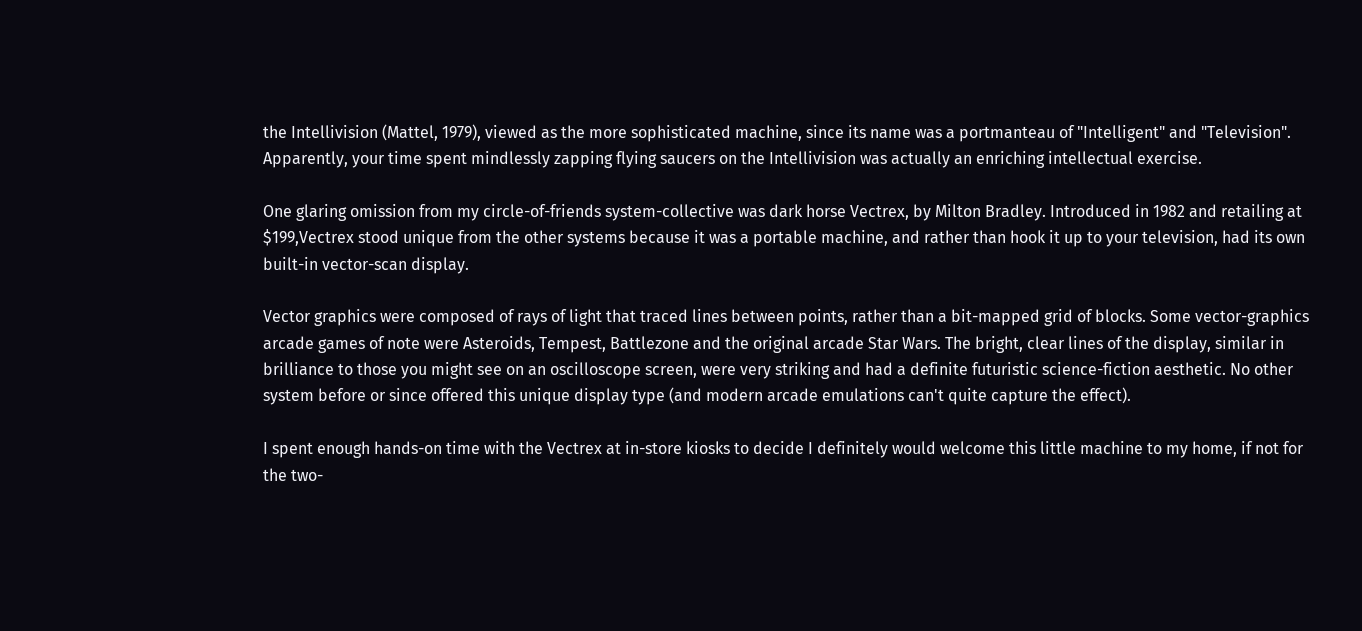the Intellivision (Mattel, 1979), viewed as the more sophisticated machine, since its name was a portmanteau of "Intelligent" and "Television". Apparently, your time spent mindlessly zapping flying saucers on the Intellivision was actually an enriching intellectual exercise.

One glaring omission from my circle-of-friends system-collective was dark horse Vectrex, by Milton Bradley. Introduced in 1982 and retailing at $199,Vectrex stood unique from the other systems because it was a portable machine, and rather than hook it up to your television, had its own built-in vector-scan display.

Vector graphics were composed of rays of light that traced lines between points, rather than a bit-mapped grid of blocks. Some vector-graphics arcade games of note were Asteroids, Tempest, Battlezone and the original arcade Star Wars. The bright, clear lines of the display, similar in brilliance to those you might see on an oscilloscope screen, were very striking and had a definite futuristic science-fiction aesthetic. No other system before or since offered this unique display type (and modern arcade emulations can't quite capture the effect).

I spent enough hands-on time with the Vectrex at in-store kiosks to decide I definitely would welcome this little machine to my home, if not for the two-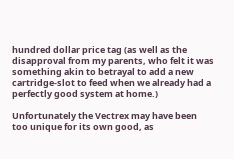hundred dollar price tag (as well as the disapproval from my parents, who felt it was something akin to betrayal to add a new cartridge-slot to feed when we already had a perfectly good system at home.)

Unfortunately the Vectrex may have been too unique for its own good, as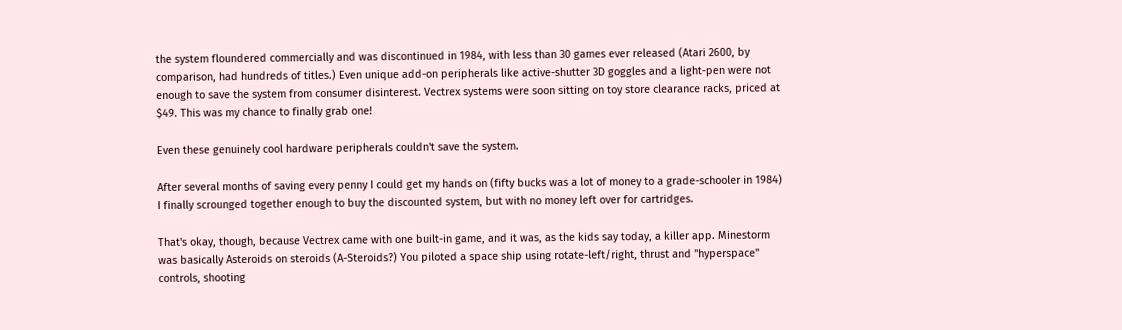the system floundered commercially and was discontinued in 1984, with less than 30 games ever released (Atari 2600, by comparison, had hundreds of titles.) Even unique add-on peripherals like active-shutter 3D goggles and a light-pen were not enough to save the system from consumer disinterest. Vectrex systems were soon sitting on toy store clearance racks, priced at $49. This was my chance to finally grab one!

Even these genuinely cool hardware peripherals couldn't save the system.

After several months of saving every penny I could get my hands on (fifty bucks was a lot of money to a grade-schooler in 1984) I finally scrounged together enough to buy the discounted system, but with no money left over for cartridges.

That's okay, though, because Vectrex came with one built-in game, and it was, as the kids say today, a killer app. Minestorm was basically Asteroids on steroids (A-Steroids?) You piloted a space ship using rotate-left/right, thrust and "hyperspace" controls, shooting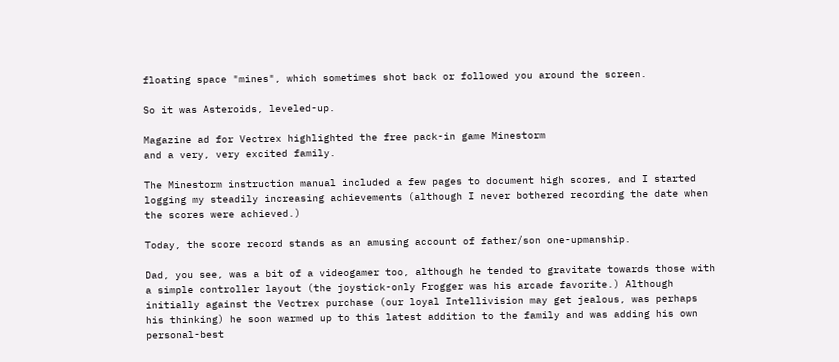floating space "mines", which sometimes shot back or followed you around the screen.

So it was Asteroids, leveled-up.

Magazine ad for Vectrex highlighted the free pack-in game Minestorm
and a very, very excited family.

The Minestorm instruction manual included a few pages to document high scores, and I started logging my steadily increasing achievements (although I never bothered recording the date when the scores were achieved.)

Today, the score record stands as an amusing account of father/son one-upmanship.

Dad, you see, was a bit of a videogamer too, although he tended to gravitate towards those with a simple controller layout (the joystick-only Frogger was his arcade favorite.) Although initially against the Vectrex purchase (our loyal Intellivision may get jealous, was perhaps his thinking) he soon warmed up to this latest addition to the family and was adding his own personal-best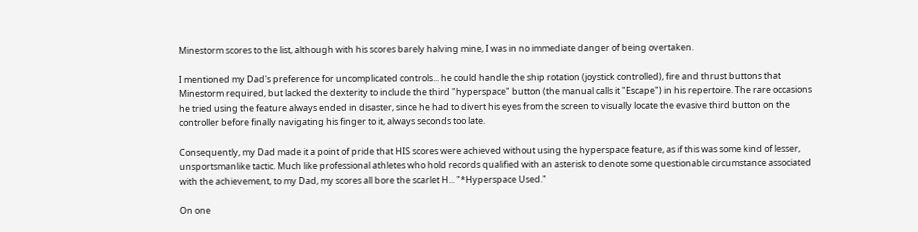Minestorm scores to the list, although with his scores barely halving mine, I was in no immediate danger of being overtaken.

I mentioned my Dad's preference for uncomplicated controls... he could handle the ship rotation (joystick controlled), fire and thrust buttons that Minestorm required, but lacked the dexterity to include the third "hyperspace" button (the manual calls it "Escape") in his repertoire. The rare occasions he tried using the feature always ended in disaster, since he had to divert his eyes from the screen to visually locate the evasive third button on the controller before finally navigating his finger to it, always seconds too late.

Consequently, my Dad made it a point of pride that HIS scores were achieved without using the hyperspace feature, as if this was some kind of lesser, unsportsmanlike tactic. Much like professional athletes who hold records qualified with an asterisk to denote some questionable circumstance associated with the achievement, to my Dad, my scores all bore the scarlet H... "*Hyperspace Used."

On one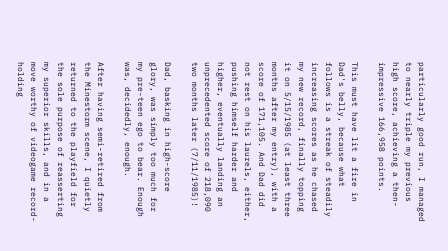particularly good run, I managed to nearly triple my previous high score, achieving a then-impressive 166,958 points.

This must have lit a fire in Dad's belly, because what follows is a streak of steadily increasing scores as he chased my new record, finally topping it on 5/15/1985 (at least three months after my entry), with a score of 171,105. And Dad did not rest on his laurels, either, pushing himself harder and higher, eventually landing an unprecedented score of 218,090 two months later (7/11/1985)!

Dad, basking in high-score glory, was simply too much for my pre-teen ego to bear. Enough was, decidedly, enough.

After having semi-retired from the Minestorm scene, I quietly returned to the playfield for the sole purpose of reasserting my superior skills, and in a move worthy of videogame record-holding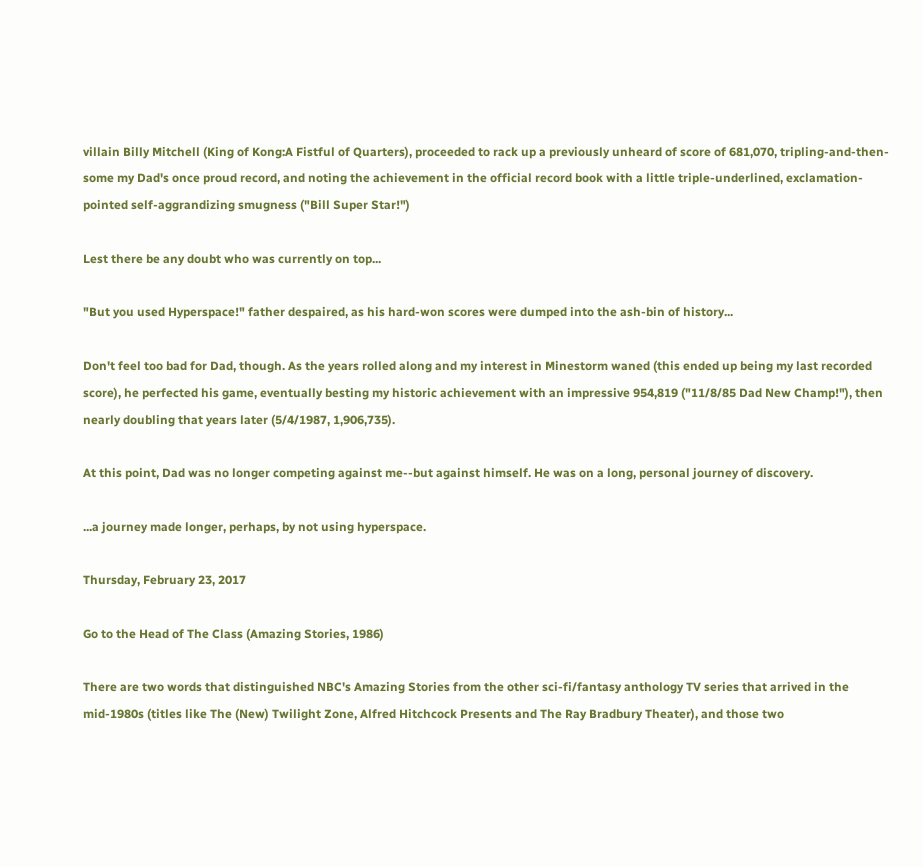villain Billy Mitchell (King of Kong:A Fistful of Quarters), proceeded to rack up a previously unheard of score of 681,070, tripling-and-then-some my Dad's once proud record, and noting the achievement in the official record book with a little triple-underlined, exclamation-pointed self-aggrandizing smugness ("Bill Super Star!")

Lest there be any doubt who was currently on top...

"But you used Hyperspace!" father despaired, as his hard-won scores were dumped into the ash-bin of history...

Don't feel too bad for Dad, though. As the years rolled along and my interest in Minestorm waned (this ended up being my last recorded score), he perfected his game, eventually besting my historic achievement with an impressive 954,819 ("11/8/85 Dad New Champ!"), then nearly doubling that years later (5/4/1987, 1,906,735).

At this point, Dad was no longer competing against me--but against himself. He was on a long, personal journey of discovery.

...a journey made longer, perhaps, by not using hyperspace.

Thursday, February 23, 2017

Go to the Head of The Class (Amazing Stories, 1986)

There are two words that distinguished NBC's Amazing Stories from the other sci-fi/fantasy anthology TV series that arrived in the mid-1980s (titles like The (New) Twilight Zone, Alfred Hitchcock Presents and The Ray Bradbury Theater), and those two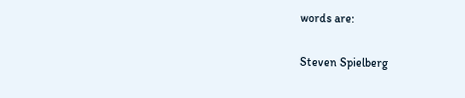words are:

Steven Spielberg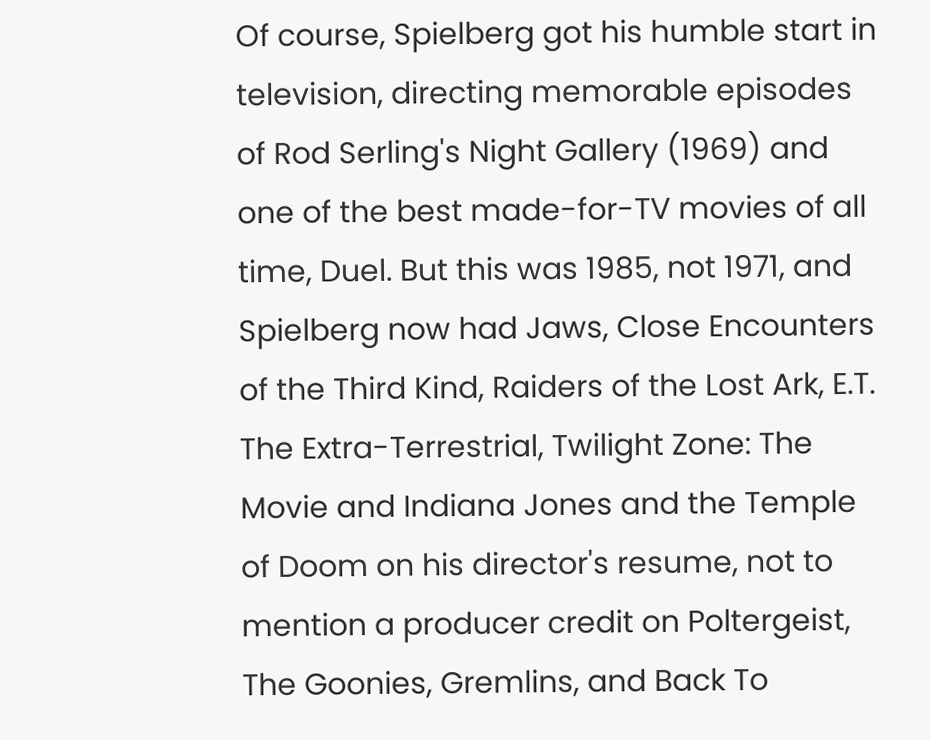Of course, Spielberg got his humble start in television, directing memorable episodes of Rod Serling's Night Gallery (1969) and one of the best made-for-TV movies of all time, Duel. But this was 1985, not 1971, and Spielberg now had Jaws, Close Encounters of the Third Kind, Raiders of the Lost Ark, E.T. The Extra-Terrestrial, Twilight Zone: The Movie and Indiana Jones and the Temple of Doom on his director's resume, not to mention a producer credit on Poltergeist, The Goonies, Gremlins, and Back To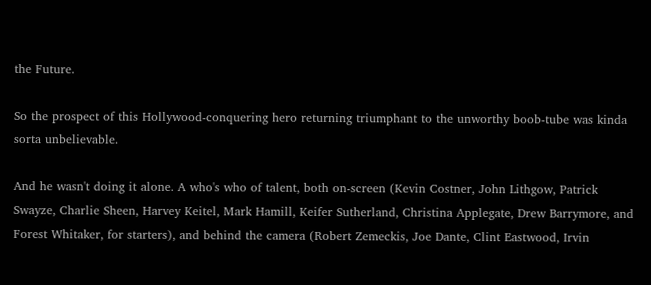the Future.

So the prospect of this Hollywood-conquering hero returning triumphant to the unworthy boob-tube was kinda sorta unbelievable.

And he wasn't doing it alone. A who's who of talent, both on-screen (Kevin Costner, John Lithgow, Patrick Swayze, Charlie Sheen, Harvey Keitel, Mark Hamill, Keifer Sutherland, Christina Applegate, Drew Barrymore, and Forest Whitaker, for starters), and behind the camera (Robert Zemeckis, Joe Dante, Clint Eastwood, Irvin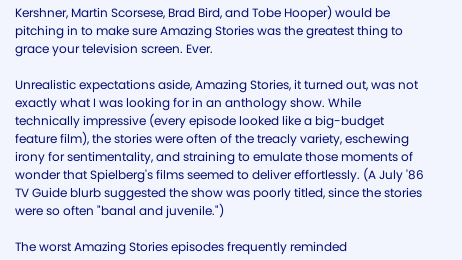Kershner, Martin Scorsese, Brad Bird, and Tobe Hooper) would be pitching in to make sure Amazing Stories was the greatest thing to grace your television screen. Ever.

Unrealistic expectations aside, Amazing Stories, it turned out, was not exactly what I was looking for in an anthology show. While technically impressive (every episode looked like a big-budget feature film), the stories were often of the treacly variety, eschewing irony for sentimentality, and straining to emulate those moments of wonder that Spielberg's films seemed to deliver effortlessly. (A July '86 TV Guide blurb suggested the show was poorly titled, since the stories were so often "banal and juvenile.")

The worst Amazing Stories episodes frequently reminded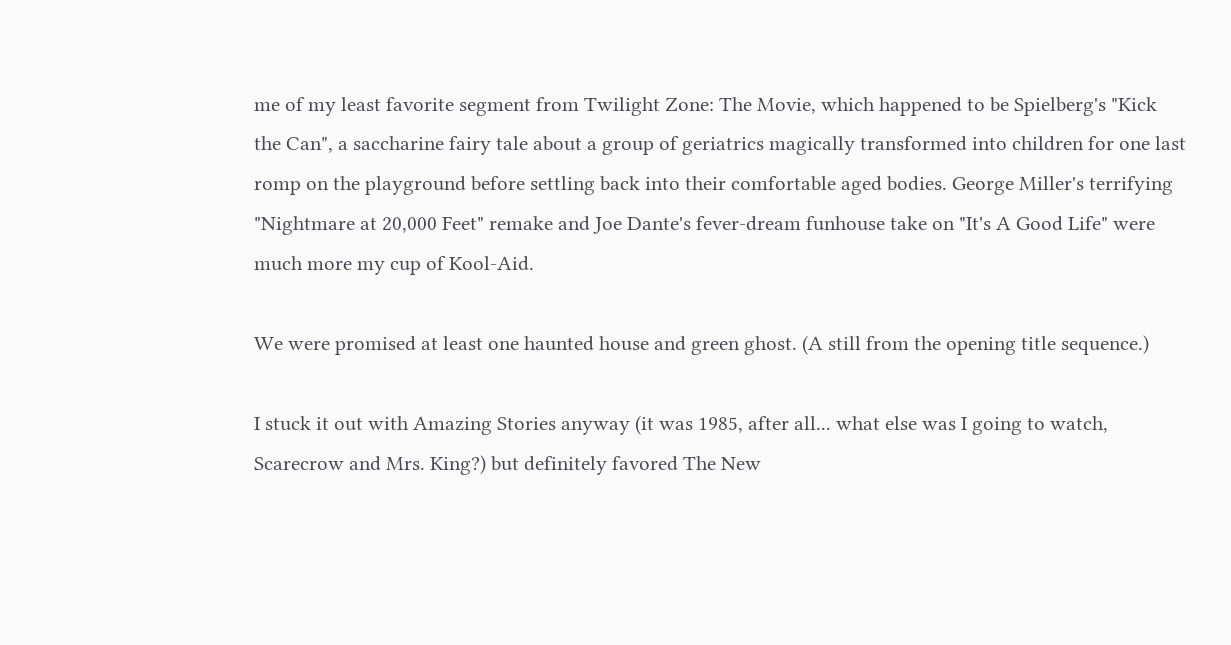me of my least favorite segment from Twilight Zone: The Movie, which happened to be Spielberg's "Kick the Can", a saccharine fairy tale about a group of geriatrics magically transformed into children for one last romp on the playground before settling back into their comfortable aged bodies. George Miller's terrifying "Nightmare at 20,000 Feet" remake and Joe Dante's fever-dream funhouse take on "It's A Good Life" were much more my cup of Kool-Aid.

We were promised at least one haunted house and green ghost. (A still from the opening title sequence.)

I stuck it out with Amazing Stories anyway (it was 1985, after all... what else was I going to watch, Scarecrow and Mrs. King?) but definitely favored The New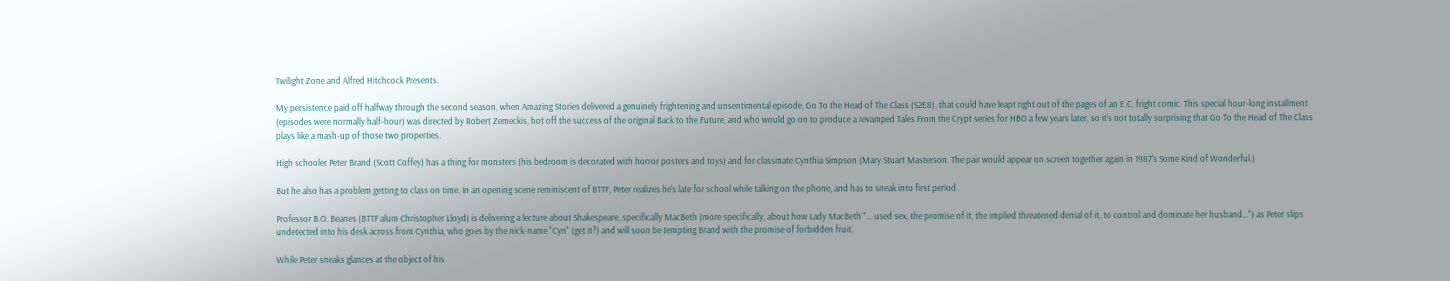Twilight Zone and Alfred Hitchcock Presents.

My persistence paid off halfway through the second season, when Amazing Stories delivered a genuinely frightening and unsentimental episode, Go To the Head of The Class (S2E8), that could have leapt right out of the pages of an E.C. fright comic. This special hour-long installment (episodes were normally half-hour) was directed by Robert Zemeckis, hot off the success of the original Back to the Future, and who would go on to produce a revamped Tales From the Crypt series for HBO a few years later, so it's not totally surprising that Go To the Head of The Class plays like a mash-up of those two properties.

High schooler Peter Brand (Scott Coffey) has a thing for monsters (his bedroom is decorated with horror posters and toys) and for classmate Cynthia Simpson (Mary Stuart Masterson. The pair would appear on screen together again in 1987's Some Kind of Wonderful.)

But he also has a problem getting to class on time. In an opening scene reminiscent of BTTF, Peter realizes he's late for school while talking on the phone, and has to sneak into first period.

Professor B.O. Beanes (BTTF alum Christopher Lloyd) is delivering a lecture about Shakespeare, specifically MacBeth (more specifically, about how Lady MacBeth "... used sex, the promise of it, the implied threatened denial of it, to control and dominate her husband...") as Peter slips undetected into his desk across from Cynthia, who goes by the nick-name "Cyn" (get it?) and will soon be tempting Brand with the promise of forbidden fruit.

While Peter sneaks glances at the object of his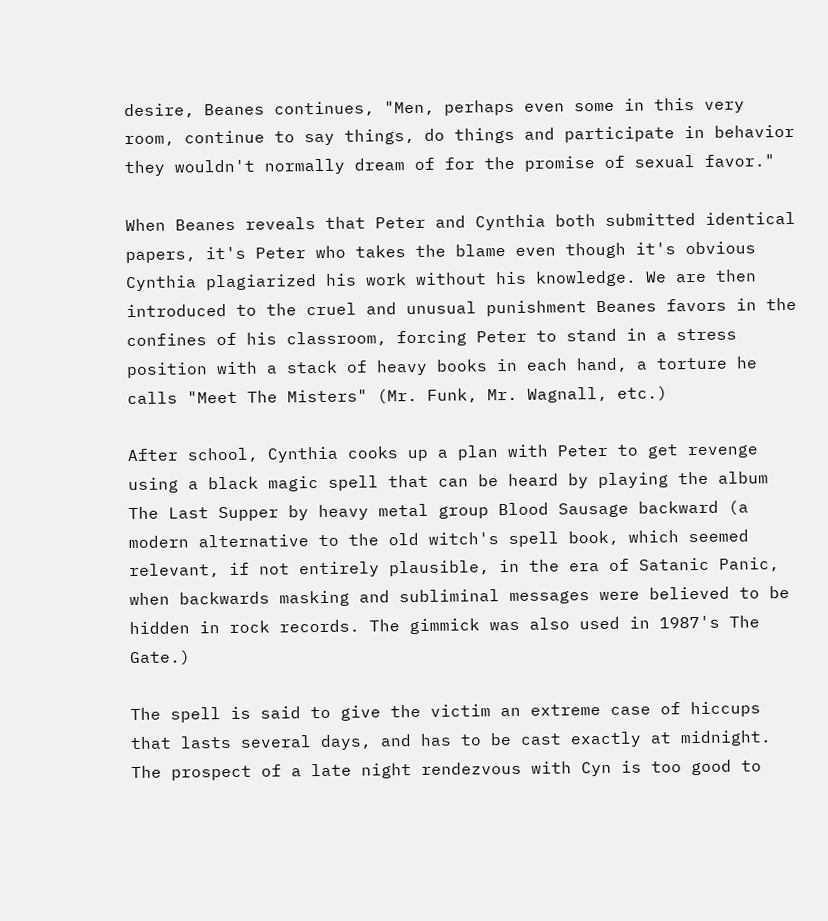desire, Beanes continues, "Men, perhaps even some in this very room, continue to say things, do things and participate in behavior they wouldn't normally dream of for the promise of sexual favor."

When Beanes reveals that Peter and Cynthia both submitted identical papers, it's Peter who takes the blame even though it's obvious Cynthia plagiarized his work without his knowledge. We are then introduced to the cruel and unusual punishment Beanes favors in the confines of his classroom, forcing Peter to stand in a stress position with a stack of heavy books in each hand, a torture he calls "Meet The Misters" (Mr. Funk, Mr. Wagnall, etc.)

After school, Cynthia cooks up a plan with Peter to get revenge using a black magic spell that can be heard by playing the album The Last Supper by heavy metal group Blood Sausage backward (a modern alternative to the old witch's spell book, which seemed relevant, if not entirely plausible, in the era of Satanic Panic, when backwards masking and subliminal messages were believed to be hidden in rock records. The gimmick was also used in 1987's The Gate.)

The spell is said to give the victim an extreme case of hiccups that lasts several days, and has to be cast exactly at midnight. The prospect of a late night rendezvous with Cyn is too good to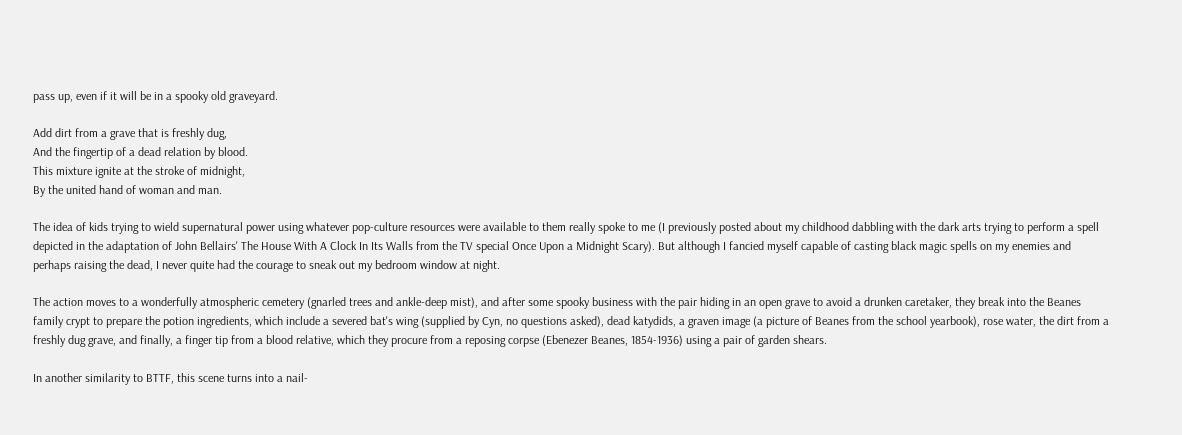pass up, even if it will be in a spooky old graveyard.

Add dirt from a grave that is freshly dug,
And the fingertip of a dead relation by blood.
This mixture ignite at the stroke of midnight,
By the united hand of woman and man.

The idea of kids trying to wield supernatural power using whatever pop-culture resources were available to them really spoke to me (I previously posted about my childhood dabbling with the dark arts trying to perform a spell depicted in the adaptation of John Bellairs' The House With A Clock In Its Walls from the TV special Once Upon a Midnight Scary). But although I fancied myself capable of casting black magic spells on my enemies and perhaps raising the dead, I never quite had the courage to sneak out my bedroom window at night.

The action moves to a wonderfully atmospheric cemetery (gnarled trees and ankle-deep mist), and after some spooky business with the pair hiding in an open grave to avoid a drunken caretaker, they break into the Beanes family crypt to prepare the potion ingredients, which include a severed bat's wing (supplied by Cyn, no questions asked), dead katydids, a graven image (a picture of Beanes from the school yearbook), rose water, the dirt from a freshly dug grave, and finally, a finger tip from a blood relative, which they procure from a reposing corpse (Ebenezer Beanes, 1854-1936) using a pair of garden shears.

In another similarity to BTTF, this scene turns into a nail-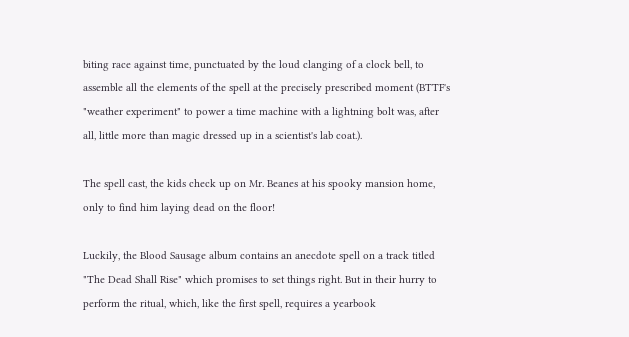biting race against time, punctuated by the loud clanging of a clock bell, to assemble all the elements of the spell at the precisely prescribed moment (BTTF's "weather experiment" to power a time machine with a lightning bolt was, after all, little more than magic dressed up in a scientist's lab coat.).

The spell cast, the kids check up on Mr. Beanes at his spooky mansion home, only to find him laying dead on the floor!

Luckily, the Blood Sausage album contains an anecdote spell on a track titled "The Dead Shall Rise" which promises to set things right. But in their hurry to perform the ritual, which, like the first spell, requires a yearbook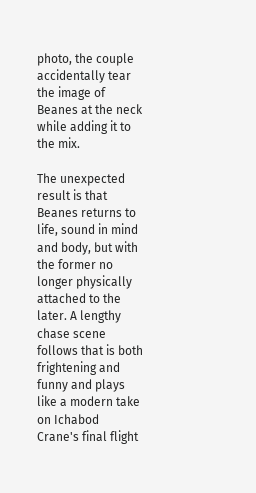photo, the couple accidentally tear the image of Beanes at the neck while adding it to the mix.

The unexpected result is that Beanes returns to life, sound in mind and body, but with the former no longer physically attached to the later. A lengthy chase scene follows that is both frightening and funny and plays like a modern take on Ichabod Crane's final flight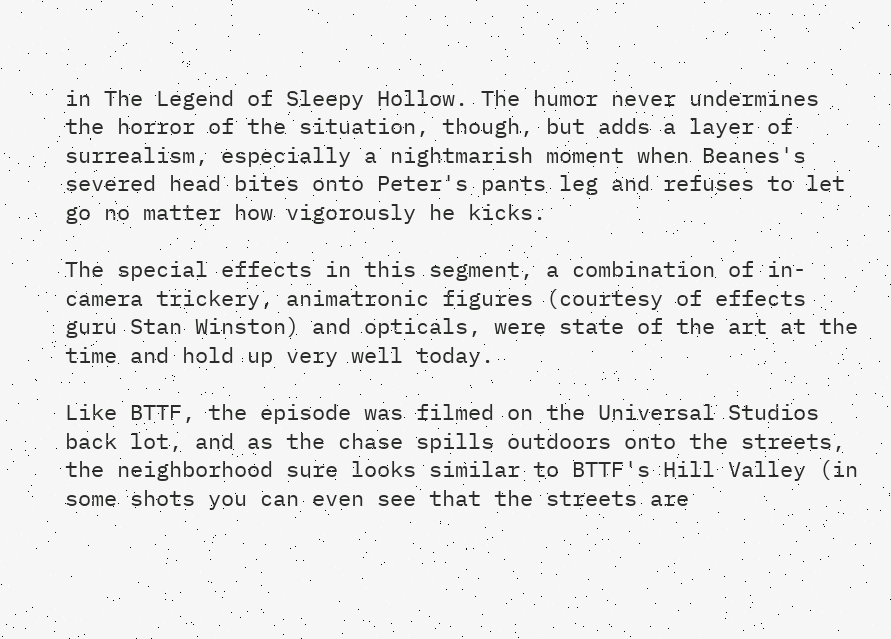in The Legend of Sleepy Hollow. The humor never undermines the horror of the situation, though, but adds a layer of surrealism, especially a nightmarish moment when Beanes's severed head bites onto Peter's pants leg and refuses to let go no matter how vigorously he kicks.

The special effects in this segment, a combination of in-camera trickery, animatronic figures (courtesy of effects guru Stan Winston) and opticals, were state of the art at the time and hold up very well today.

Like BTTF, the episode was filmed on the Universal Studios back lot, and as the chase spills outdoors onto the streets, the neighborhood sure looks similar to BTTF's Hill Valley (in some shots you can even see that the streets are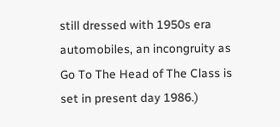still dressed with 1950s era automobiles, an incongruity as Go To The Head of The Class is set in present day 1986.)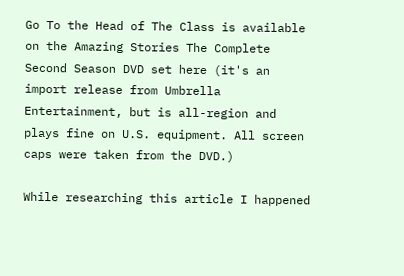Go To the Head of The Class is available on the Amazing Stories The Complete Second Season DVD set here (it's an import release from Umbrella Entertainment, but is all-region and plays fine on U.S. equipment. All screen caps were taken from the DVD.)

While researching this article I happened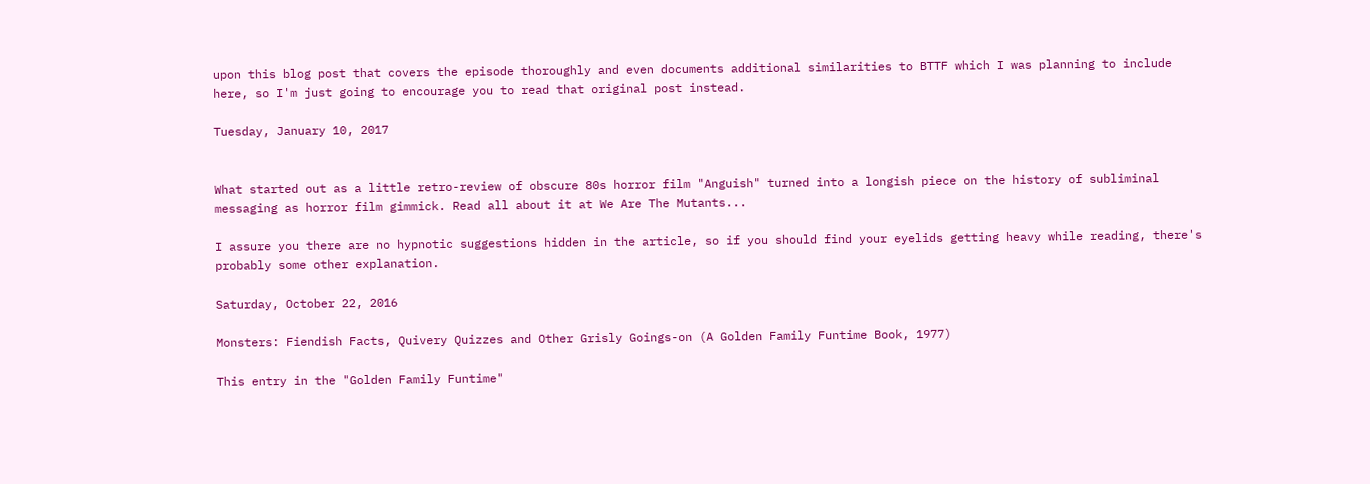upon this blog post that covers the episode thoroughly and even documents additional similarities to BTTF which I was planning to include here, so I'm just going to encourage you to read that original post instead.

Tuesday, January 10, 2017


What started out as a little retro-review of obscure 80s horror film "Anguish" turned into a longish piece on the history of subliminal messaging as horror film gimmick. Read all about it at We Are The Mutants...

I assure you there are no hypnotic suggestions hidden in the article, so if you should find your eyelids getting heavy while reading, there's probably some other explanation.

Saturday, October 22, 2016

Monsters: Fiendish Facts, Quivery Quizzes and Other Grisly Goings-on (A Golden Family Funtime Book, 1977)

This entry in the "Golden Family Funtime"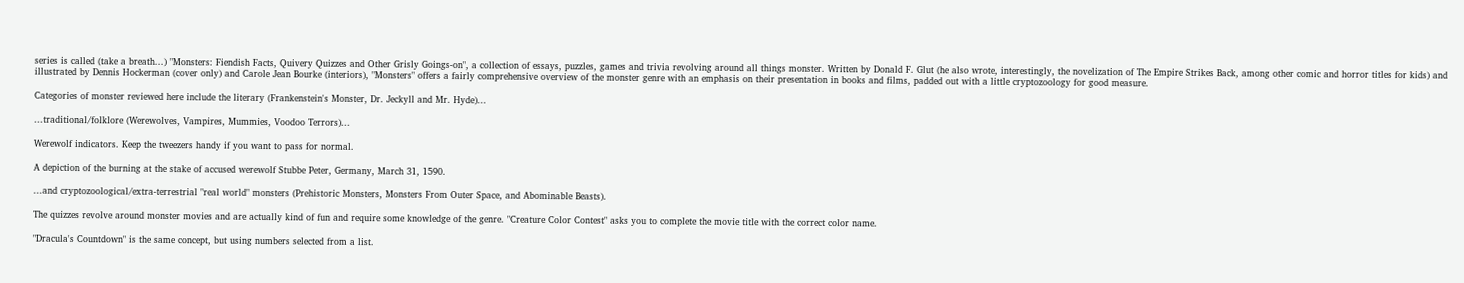series is called (take a breath...) "Monsters: Fiendish Facts, Quivery Quizzes and Other Grisly Goings-on", a collection of essays, puzzles, games and trivia revolving around all things monster. Written by Donald F. Glut (he also wrote, interestingly, the novelization of The Empire Strikes Back, among other comic and horror titles for kids) and illustrated by Dennis Hockerman (cover only) and Carole Jean Bourke (interiors), "Monsters" offers a fairly comprehensive overview of the monster genre with an emphasis on their presentation in books and films, padded out with a little cryptozoology for good measure.

Categories of monster reviewed here include the literary (Frankenstein's Monster, Dr. Jeckyll and Mr. Hyde)...

...traditional/folklore (Werewolves, Vampires, Mummies, Voodoo Terrors)...

Werewolf indicators. Keep the tweezers handy if you want to pass for normal.

A depiction of the burning at the stake of accused werewolf Stubbe Peter, Germany, March 31, 1590.

...and cryptozoological/extra-terrestrial "real world" monsters (Prehistoric Monsters, Monsters From Outer Space, and Abominable Beasts).

The quizzes revolve around monster movies and are actually kind of fun and require some knowledge of the genre. "Creature Color Contest" asks you to complete the movie title with the correct color name.

"Dracula's Countdown" is the same concept, but using numbers selected from a list.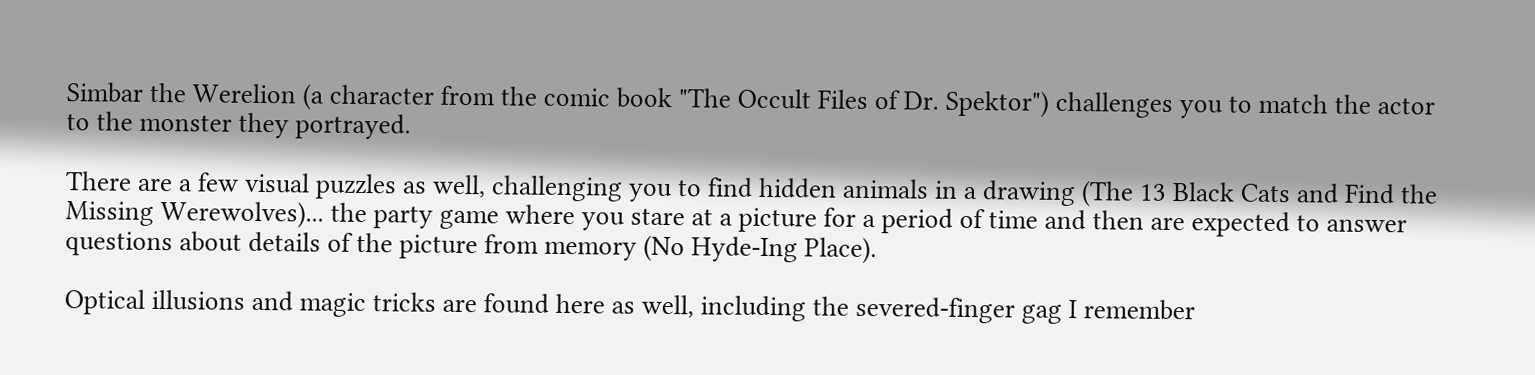Simbar the Werelion (a character from the comic book "The Occult Files of Dr. Spektor") challenges you to match the actor to the monster they portrayed.

There are a few visual puzzles as well, challenging you to find hidden animals in a drawing (The 13 Black Cats and Find the Missing Werewolves)... the party game where you stare at a picture for a period of time and then are expected to answer questions about details of the picture from memory (No Hyde-Ing Place).

Optical illusions and magic tricks are found here as well, including the severed-finger gag I remember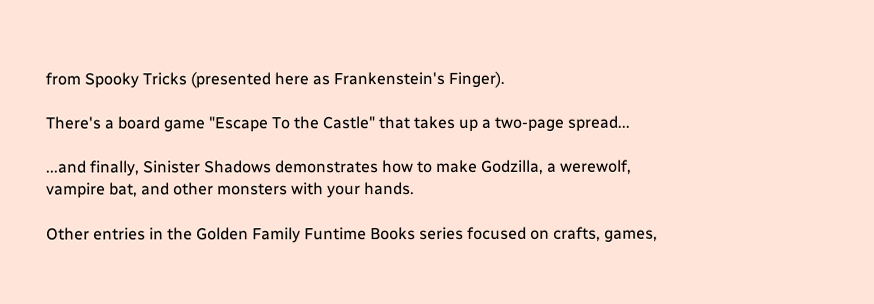from Spooky Tricks (presented here as Frankenstein's Finger).

There's a board game "Escape To the Castle" that takes up a two-page spread...

...and finally, Sinister Shadows demonstrates how to make Godzilla, a werewolf, vampire bat, and other monsters with your hands.

Other entries in the Golden Family Funtime Books series focused on crafts, games,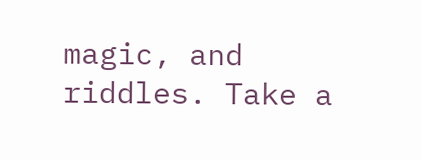magic, and riddles. Take a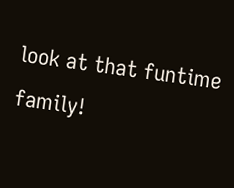look at that funtime family!